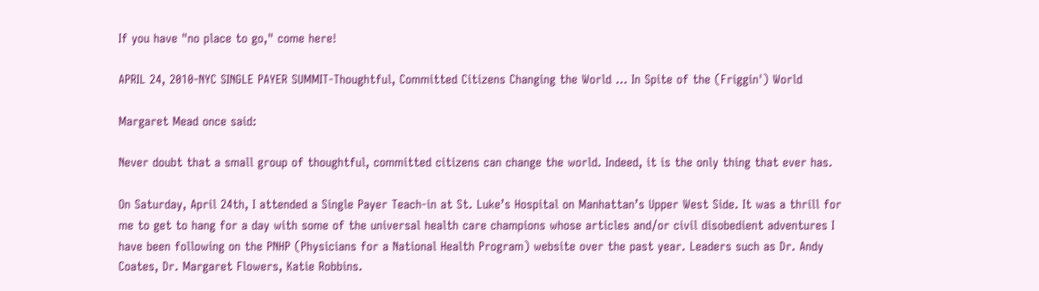If you have "no place to go," come here!

APRIL 24, 2010-NYC SINGLE PAYER SUMMIT-Thoughtful, Committed Citizens Changing the World ... In Spite of the (Friggin') World

Margaret Mead once said:

Never doubt that a small group of thoughtful, committed citizens can change the world. Indeed, it is the only thing that ever has.

On Saturday, April 24th, I attended a Single Payer Teach-in at St. Luke’s Hospital on Manhattan’s Upper West Side. It was a thrill for me to get to hang for a day with some of the universal health care champions whose articles and/or civil disobedient adventures I have been following on the PNHP (Physicians for a National Health Program) website over the past year. Leaders such as Dr. Andy Coates, Dr. Margaret Flowers, Katie Robbins.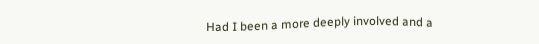Had I been a more deeply involved and a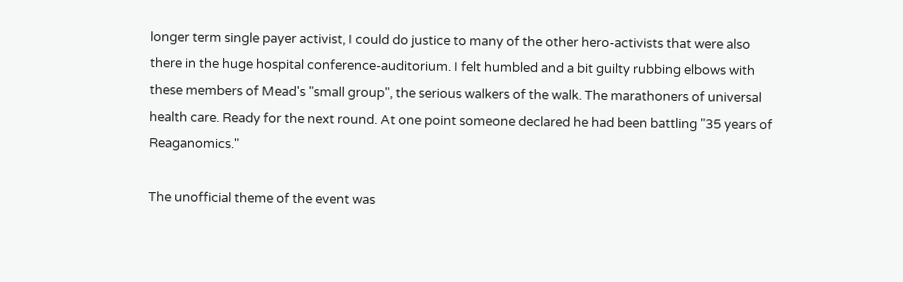longer term single payer activist, I could do justice to many of the other hero-activists that were also there in the huge hospital conference-auditorium. I felt humbled and a bit guilty rubbing elbows with these members of Mead's "small group", the serious walkers of the walk. The marathoners of universal health care. Ready for the next round. At one point someone declared he had been battling "35 years of Reaganomics."

The unofficial theme of the event was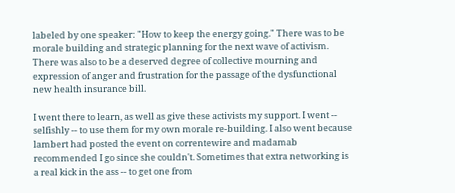labeled by one speaker: "How to keep the energy going." There was to be morale building and strategic planning for the next wave of activism. There was also to be a deserved degree of collective mourning and expression of anger and frustration for the passage of the dysfunctional new health insurance bill.

I went there to learn, as well as give these activists my support. I went -- selfishly -- to use them for my own morale re-building. I also went because lambert had posted the event on correntewire and madamab recommended I go since she couldn't. Sometimes that extra networking is a real kick in the ass -- to get one from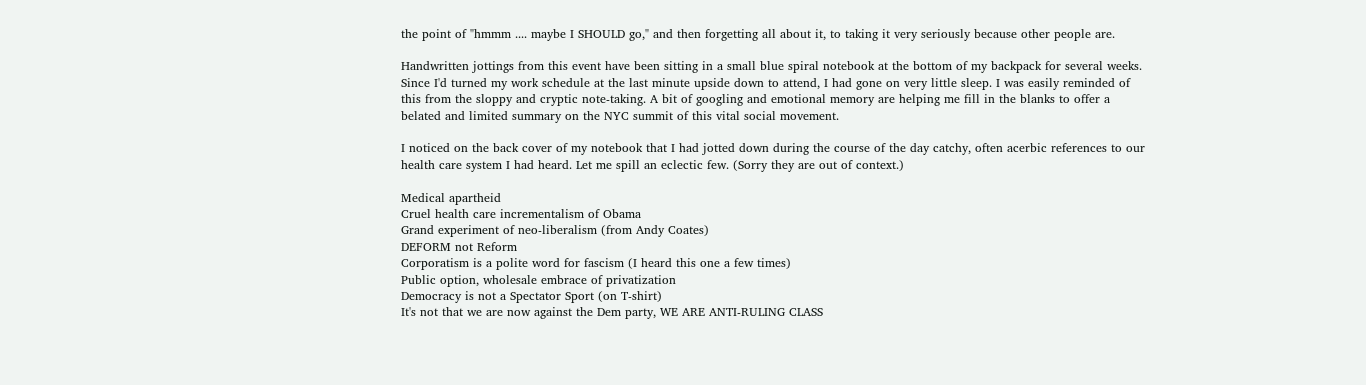the point of "hmmm .... maybe I SHOULD go," and then forgetting all about it, to taking it very seriously because other people are.

Handwritten jottings from this event have been sitting in a small blue spiral notebook at the bottom of my backpack for several weeks. Since I'd turned my work schedule at the last minute upside down to attend, I had gone on very little sleep. I was easily reminded of this from the sloppy and cryptic note-taking. A bit of googling and emotional memory are helping me fill in the blanks to offer a belated and limited summary on the NYC summit of this vital social movement.

I noticed on the back cover of my notebook that I had jotted down during the course of the day catchy, often acerbic references to our health care system I had heard. Let me spill an eclectic few. (Sorry they are out of context.)

Medical apartheid
Cruel health care incrementalism of Obama
Grand experiment of neo-liberalism (from Andy Coates)
DEFORM not Reform
Corporatism is a polite word for fascism (I heard this one a few times)
Public option, wholesale embrace of privatization
Democracy is not a Spectator Sport (on T-shirt)
It's not that we are now against the Dem party, WE ARE ANTI-RULING CLASS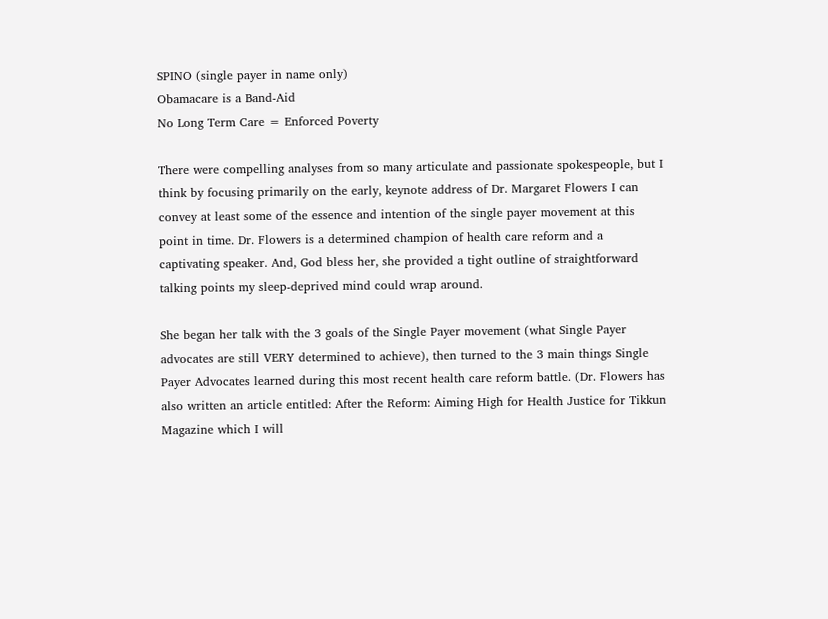SPINO (single payer in name only)
Obamacare is a Band-Aid
No Long Term Care = Enforced Poverty

There were compelling analyses from so many articulate and passionate spokespeople, but I think by focusing primarily on the early, keynote address of Dr. Margaret Flowers I can convey at least some of the essence and intention of the single payer movement at this point in time. Dr. Flowers is a determined champion of health care reform and a captivating speaker. And, God bless her, she provided a tight outline of straightforward talking points my sleep-deprived mind could wrap around.

She began her talk with the 3 goals of the Single Payer movement (what Single Payer advocates are still VERY determined to achieve), then turned to the 3 main things Single Payer Advocates learned during this most recent health care reform battle. (Dr. Flowers has also written an article entitled: After the Reform: Aiming High for Health Justice for Tikkun Magazine which I will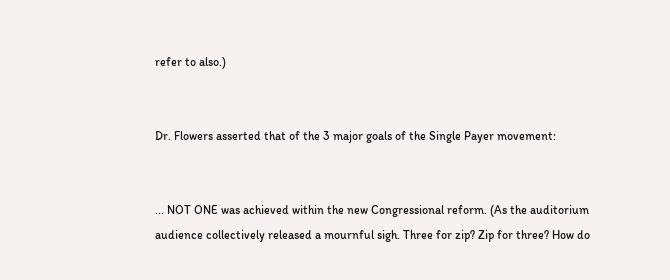refer to also.)


Dr. Flowers asserted that of the 3 major goals of the Single Payer movement:


... NOT ONE was achieved within the new Congressional reform. (As the auditorium audience collectively released a mournful sigh. Three for zip? Zip for three? How do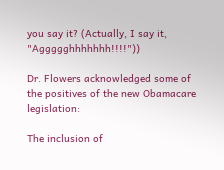you say it? (Actually, I say it, "Aggggghhhhhhh!!!!"))

Dr. Flowers acknowledged some of the positives of the new Obamacare legislation:

The inclusion of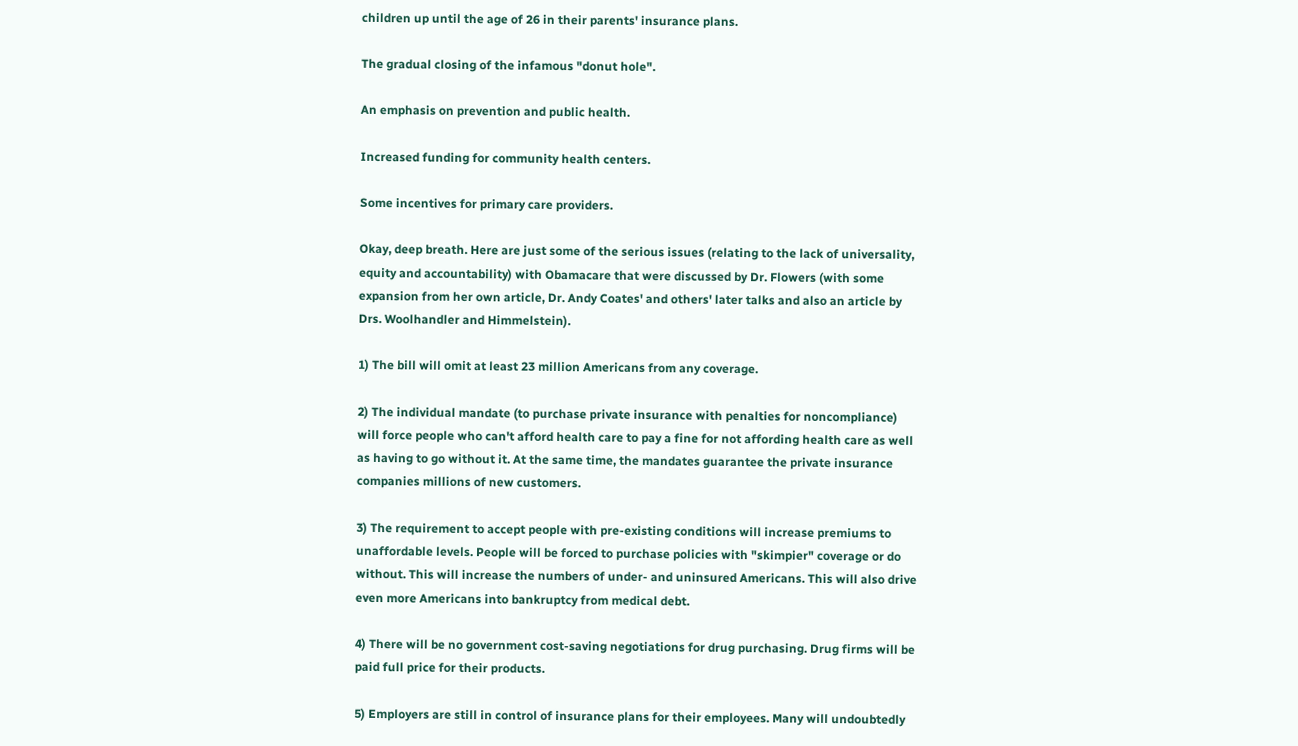children up until the age of 26 in their parents' insurance plans.

The gradual closing of the infamous "donut hole".

An emphasis on prevention and public health.

Increased funding for community health centers.

Some incentives for primary care providers.

Okay, deep breath. Here are just some of the serious issues (relating to the lack of universality, equity and accountability) with Obamacare that were discussed by Dr. Flowers (with some expansion from her own article, Dr. Andy Coates' and others' later talks and also an article by Drs. Woolhandler and Himmelstein).

1) The bill will omit at least 23 million Americans from any coverage.

2) The individual mandate (to purchase private insurance with penalties for noncompliance) will force people who can't afford health care to pay a fine for not affording health care as well as having to go without it. At the same time, the mandates guarantee the private insurance companies millions of new customers.

3) The requirement to accept people with pre-existing conditions will increase premiums to unaffordable levels. People will be forced to purchase policies with "skimpier" coverage or do without. This will increase the numbers of under- and uninsured Americans. This will also drive even more Americans into bankruptcy from medical debt.

4) There will be no government cost-saving negotiations for drug purchasing. Drug firms will be paid full price for their products.

5) Employers are still in control of insurance plans for their employees. Many will undoubtedly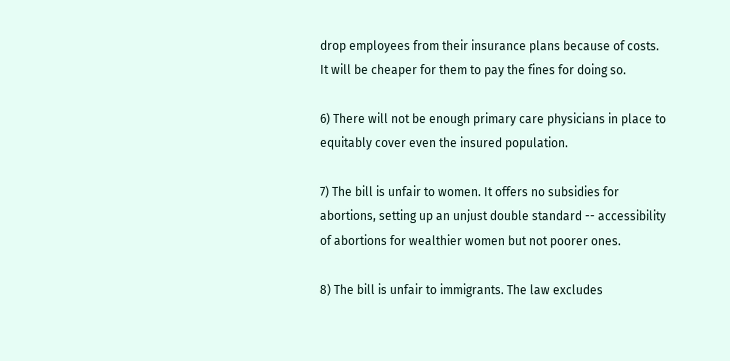drop employees from their insurance plans because of costs. It will be cheaper for them to pay the fines for doing so.

6) There will not be enough primary care physicians in place to equitably cover even the insured population.

7) The bill is unfair to women. It offers no subsidies for abortions, setting up an unjust double standard -- accessibility of abortions for wealthier women but not poorer ones.

8) The bill is unfair to immigrants. The law excludes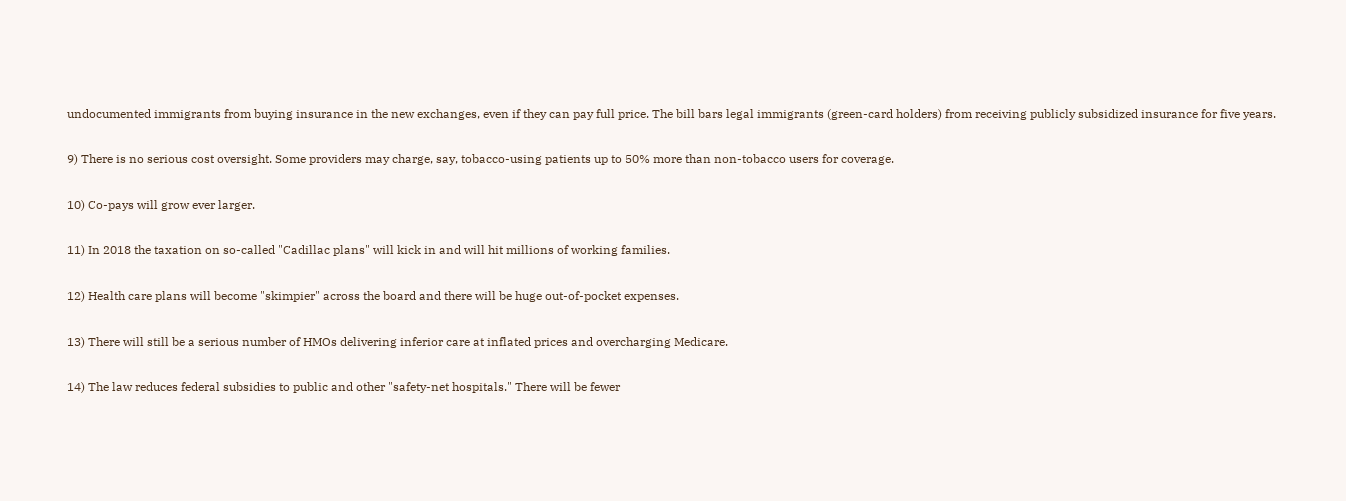undocumented immigrants from buying insurance in the new exchanges, even if they can pay full price. The bill bars legal immigrants (green-card holders) from receiving publicly subsidized insurance for five years.

9) There is no serious cost oversight. Some providers may charge, say, tobacco-using patients up to 50% more than non-tobacco users for coverage.

10) Co-pays will grow ever larger.

11) In 2018 the taxation on so-called "Cadillac plans" will kick in and will hit millions of working families.

12) Health care plans will become "skimpier" across the board and there will be huge out-of-pocket expenses.

13) There will still be a serious number of HMOs delivering inferior care at inflated prices and overcharging Medicare.

14) The law reduces federal subsidies to public and other "safety-net hospitals." There will be fewer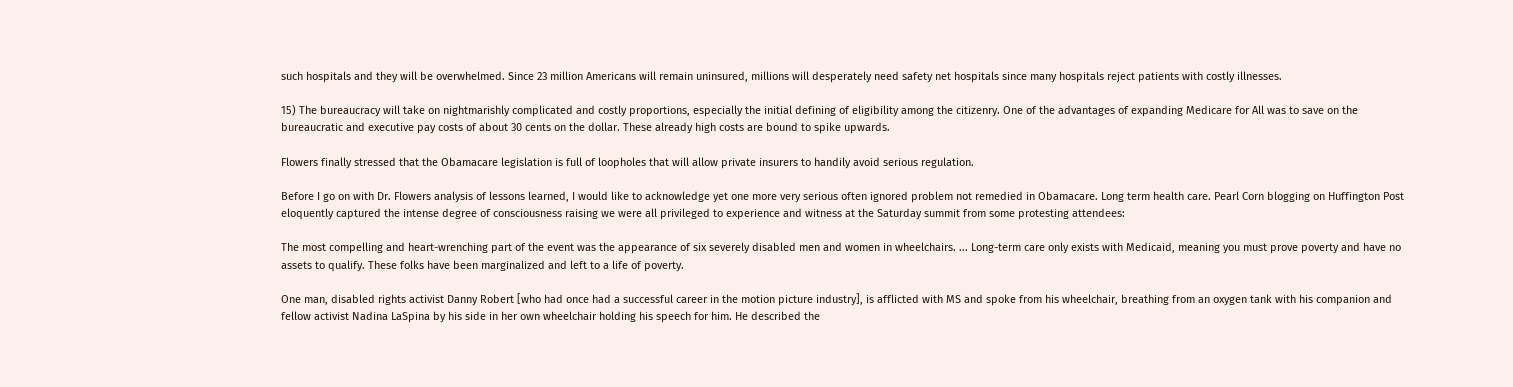such hospitals and they will be overwhelmed. Since 23 million Americans will remain uninsured, millions will desperately need safety net hospitals since many hospitals reject patients with costly illnesses.

15) The bureaucracy will take on nightmarishly complicated and costly proportions, especially the initial defining of eligibility among the citizenry. One of the advantages of expanding Medicare for All was to save on the bureaucratic and executive pay costs of about 30 cents on the dollar. These already high costs are bound to spike upwards.

Flowers finally stressed that the Obamacare legislation is full of loopholes that will allow private insurers to handily avoid serious regulation.

Before I go on with Dr. Flowers analysis of lessons learned, I would like to acknowledge yet one more very serious often ignored problem not remedied in Obamacare. Long term health care. Pearl Corn blogging on Huffington Post eloquently captured the intense degree of consciousness raising we were all privileged to experience and witness at the Saturday summit from some protesting attendees:

The most compelling and heart-wrenching part of the event was the appearance of six severely disabled men and women in wheelchairs. ... Long-term care only exists with Medicaid, meaning you must prove poverty and have no assets to qualify. These folks have been marginalized and left to a life of poverty.

One man, disabled rights activist Danny Robert [who had once had a successful career in the motion picture industry], is afflicted with MS and spoke from his wheelchair, breathing from an oxygen tank with his companion and fellow activist Nadina LaSpina by his side in her own wheelchair holding his speech for him. He described the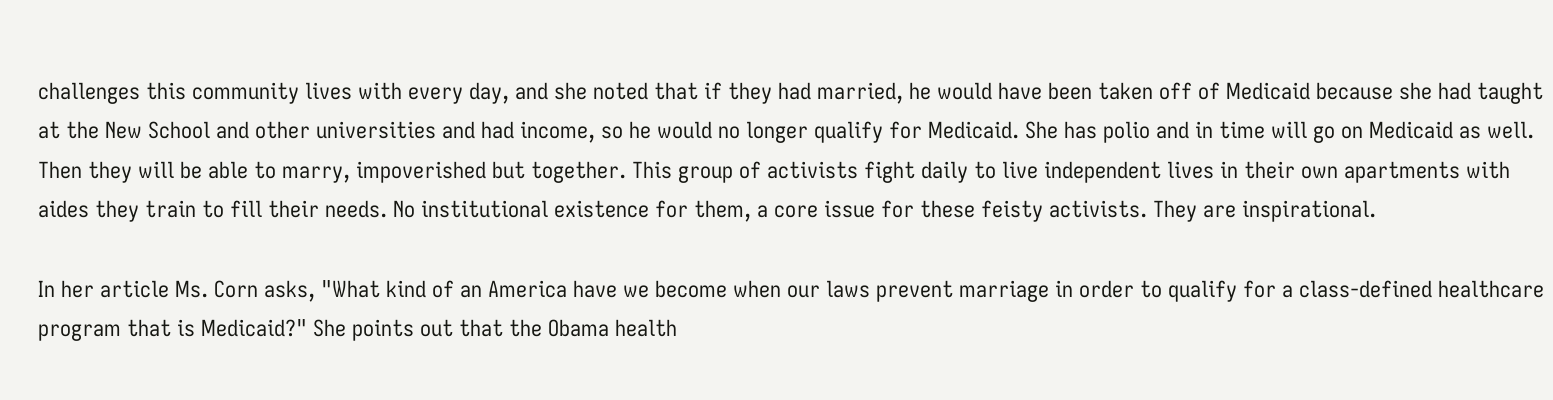challenges this community lives with every day, and she noted that if they had married, he would have been taken off of Medicaid because she had taught at the New School and other universities and had income, so he would no longer qualify for Medicaid. She has polio and in time will go on Medicaid as well. Then they will be able to marry, impoverished but together. This group of activists fight daily to live independent lives in their own apartments with aides they train to fill their needs. No institutional existence for them, a core issue for these feisty activists. They are inspirational.

In her article Ms. Corn asks, "What kind of an America have we become when our laws prevent marriage in order to qualify for a class-defined healthcare program that is Medicaid?" She points out that the Obama health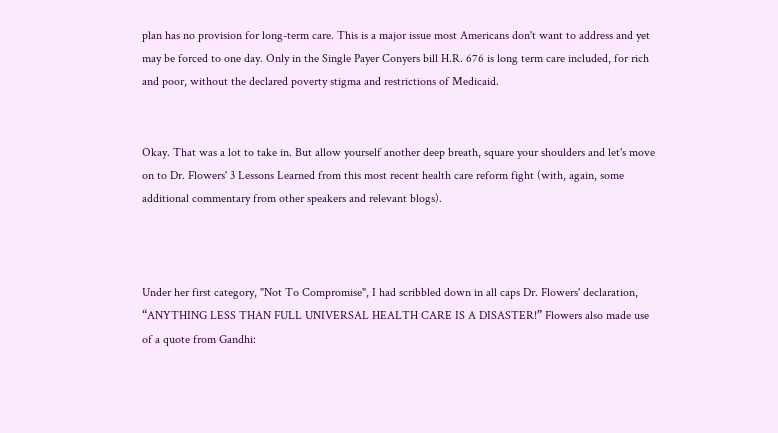plan has no provision for long-term care. This is a major issue most Americans don't want to address and yet may be forced to one day. Only in the Single Payer Conyers bill H.R. 676 is long term care included, for rich and poor, without the declared poverty stigma and restrictions of Medicaid.


Okay. That was a lot to take in. But allow yourself another deep breath, square your shoulders and let's move on to Dr. Flowers' 3 Lessons Learned from this most recent health care reform fight (with, again, some additional commentary from other speakers and relevant blogs).



Under her first category, "Not To Compromise", I had scribbled down in all caps Dr. Flowers' declaration, “ANYTHING LESS THAN FULL UNIVERSAL HEALTH CARE IS A DISASTER!” Flowers also made use of a quote from Gandhi: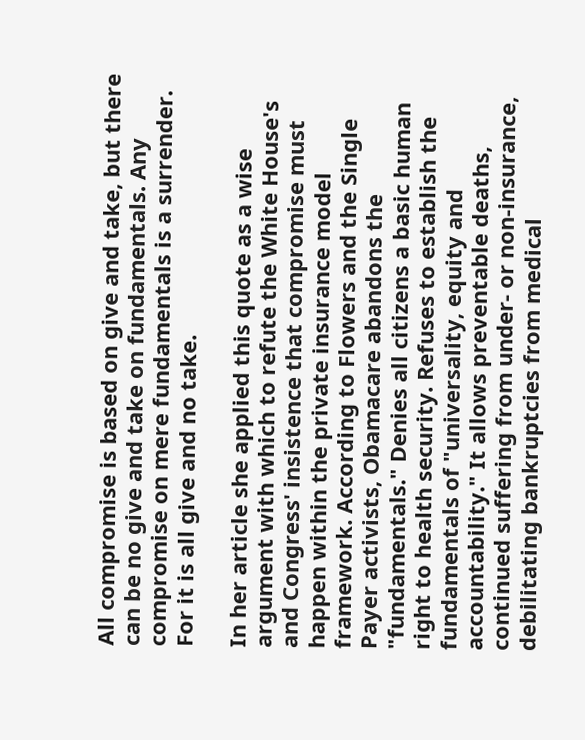All compromise is based on give and take, but there can be no give and take on fundamentals. Any compromise on mere fundamentals is a surrender. For it is all give and no take.

In her article she applied this quote as a wise argument with which to refute the White House's and Congress' insistence that compromise must happen within the private insurance model framework. According to Flowers and the Single Payer activists, Obamacare abandons the "fundamentals." Denies all citizens a basic human right to health security. Refuses to establish the fundamentals of "universality, equity and accountability." It allows preventable deaths, continued suffering from under- or non-insurance, debilitating bankruptcies from medical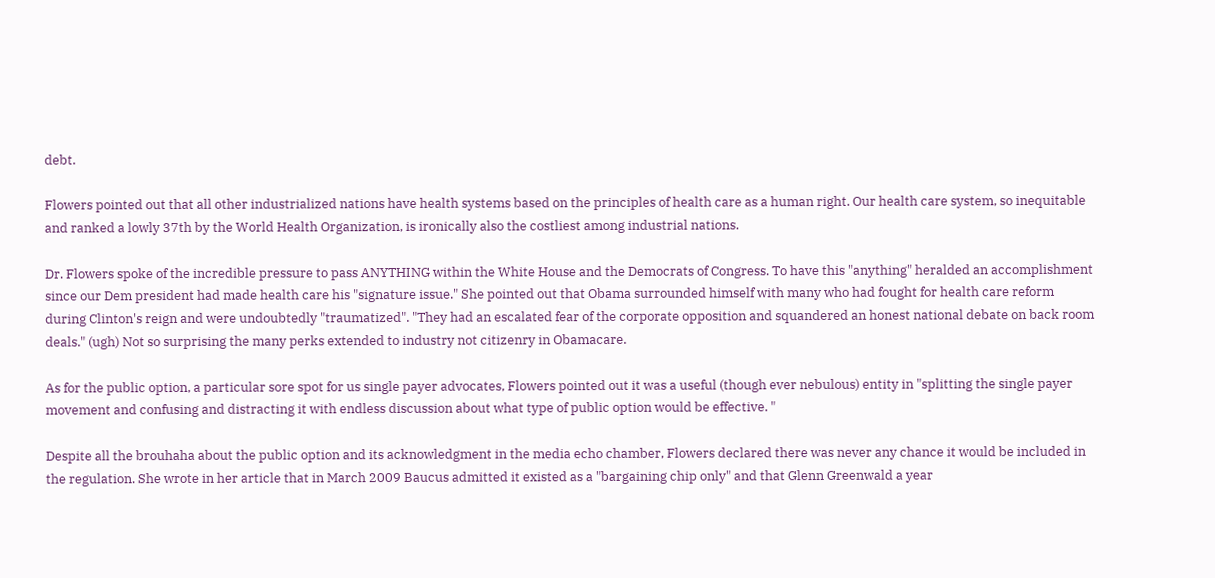debt.

Flowers pointed out that all other industrialized nations have health systems based on the principles of health care as a human right. Our health care system, so inequitable and ranked a lowly 37th by the World Health Organization, is ironically also the costliest among industrial nations.

Dr. Flowers spoke of the incredible pressure to pass ANYTHING within the White House and the Democrats of Congress. To have this "anything" heralded an accomplishment since our Dem president had made health care his "signature issue." She pointed out that Obama surrounded himself with many who had fought for health care reform during Clinton's reign and were undoubtedly "traumatized". "They had an escalated fear of the corporate opposition and squandered an honest national debate on back room deals." (ugh) Not so surprising the many perks extended to industry not citizenry in Obamacare.

As for the public option, a particular sore spot for us single payer advocates, Flowers pointed out it was a useful (though ever nebulous) entity in "splitting the single payer movement and confusing and distracting it with endless discussion about what type of public option would be effective. "

Despite all the brouhaha about the public option and its acknowledgment in the media echo chamber, Flowers declared there was never any chance it would be included in the regulation. She wrote in her article that in March 2009 Baucus admitted it existed as a "bargaining chip only" and that Glenn Greenwald a year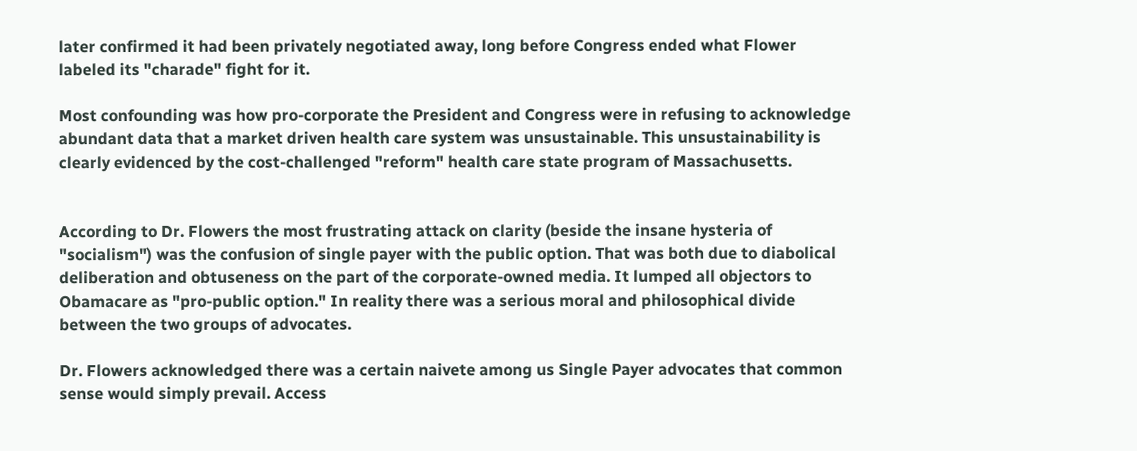later confirmed it had been privately negotiated away, long before Congress ended what Flower labeled its "charade" fight for it.

Most confounding was how pro-corporate the President and Congress were in refusing to acknowledge abundant data that a market driven health care system was unsustainable. This unsustainability is clearly evidenced by the cost-challenged "reform" health care state program of Massachusetts.


According to Dr. Flowers the most frustrating attack on clarity (beside the insane hysteria of "socialism") was the confusion of single payer with the public option. That was both due to diabolical deliberation and obtuseness on the part of the corporate-owned media. It lumped all objectors to Obamacare as "pro-public option." In reality there was a serious moral and philosophical divide between the two groups of advocates.

Dr. Flowers acknowledged there was a certain naivete among us Single Payer advocates that common sense would simply prevail. Access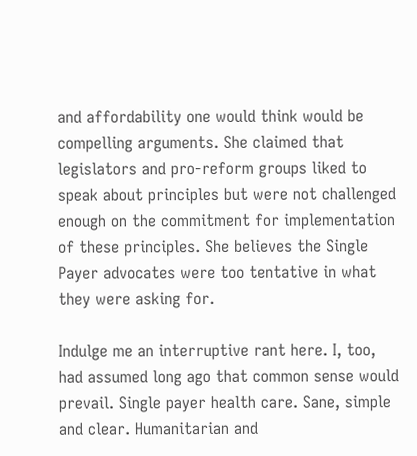and affordability one would think would be compelling arguments. She claimed that legislators and pro-reform groups liked to speak about principles but were not challenged enough on the commitment for implementation of these principles. She believes the Single Payer advocates were too tentative in what they were asking for.

Indulge me an interruptive rant here. I, too, had assumed long ago that common sense would prevail. Single payer health care. Sane, simple and clear. Humanitarian and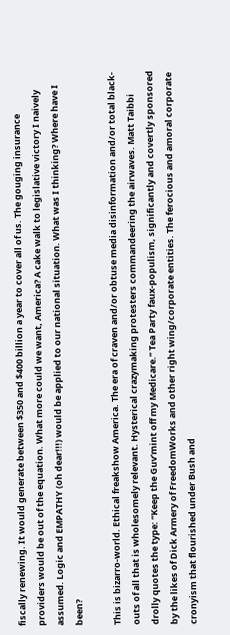fiscally renewing. It would generate between $350 and $400 billion a year to cover all of us. The gouging insurance providers would be out of the equation. What more could we want, America? A cake walk to legislative victory I naively assumed. Logic and EMPATHY (oh dear!!!) would be applied to our national situation. What was I thinking? Where have I been?

This is bizarro-world. Ethical freakshow America. The era of craven and/or obtuse media disinformation and/or total black-outs of all that is wholesomely relevant. Hysterical crazymaking protesters commandeering the airwaves. Matt Taibbi drolly quotes the type: “Keep the Guv’mint off my Medicare.” Tea Party faux-populism, significantly and covertly sponsored by the likes of Dick Armery of FreedomWorks and other right wing/corporate entities. The ferocious and amoral corporate cronyism that flourished under Bush and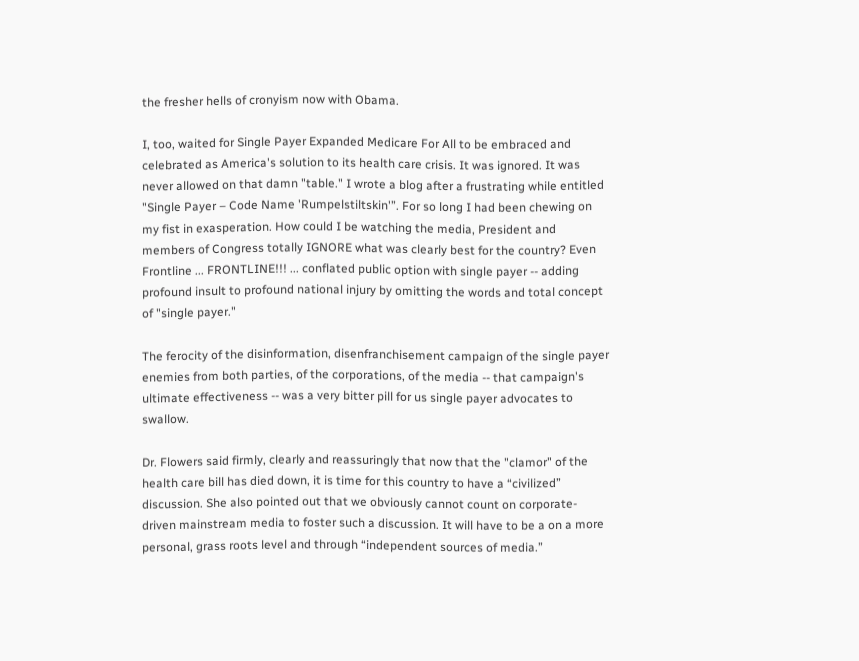the fresher hells of cronyism now with Obama.

I, too, waited for Single Payer Expanded Medicare For All to be embraced and celebrated as America's solution to its health care crisis. It was ignored. It was never allowed on that damn "table." I wrote a blog after a frustrating while entitled "Single Payer – Code Name 'Rumpelstiltskin'”. For so long I had been chewing on my fist in exasperation. How could I be watching the media, President and members of Congress totally IGNORE what was clearly best for the country? Even Frontline ... FRONTLINE!!! ... conflated public option with single payer -- adding profound insult to profound national injury by omitting the words and total concept of "single payer."

The ferocity of the disinformation, disenfranchisement campaign of the single payer enemies from both parties, of the corporations, of the media -- that campaign's ultimate effectiveness -- was a very bitter pill for us single payer advocates to swallow.

Dr. Flowers said firmly, clearly and reassuringly that now that the "clamor" of the health care bill has died down, it is time for this country to have a “civilized” discussion. She also pointed out that we obviously cannot count on corporate-driven mainstream media to foster such a discussion. It will have to be a on a more personal, grass roots level and through “independent sources of media.”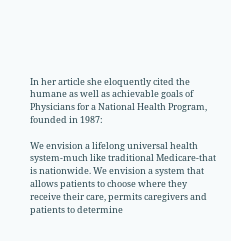In her article she eloquently cited the humane as well as achievable goals of Physicians for a National Health Program, founded in 1987:

We envision a lifelong universal health system-much like traditional Medicare-that is nationwide. We envision a system that allows patients to choose where they receive their care, permits caregivers and patients to determine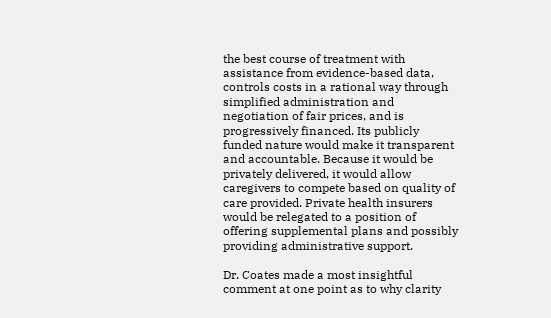the best course of treatment with assistance from evidence-based data, controls costs in a rational way through simplified administration and negotiation of fair prices, and is progressively financed. Its publicly funded nature would make it transparent and accountable. Because it would be privately delivered, it would allow caregivers to compete based on quality of care provided. Private health insurers would be relegated to a position of offering supplemental plans and possibly providing administrative support.

Dr. Coates made a most insightful comment at one point as to why clarity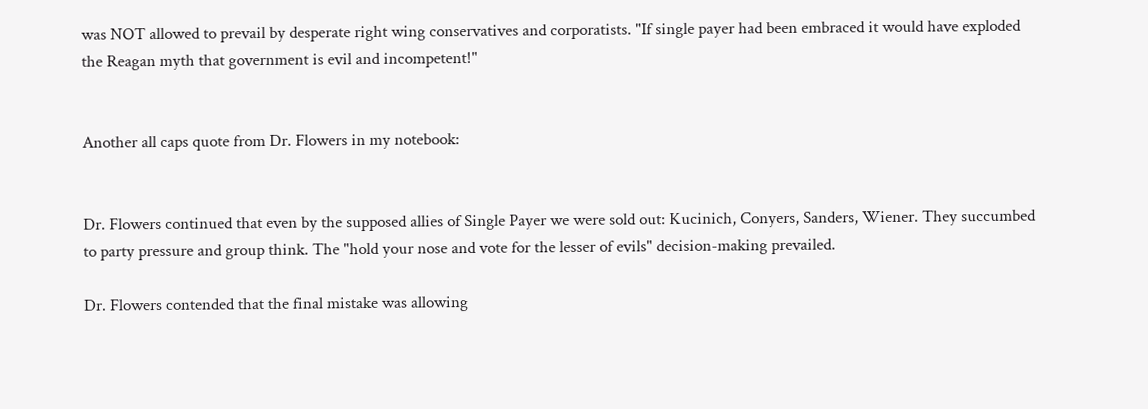was NOT allowed to prevail by desperate right wing conservatives and corporatists. "If single payer had been embraced it would have exploded the Reagan myth that government is evil and incompetent!"


Another all caps quote from Dr. Flowers in my notebook:


Dr. Flowers continued that even by the supposed allies of Single Payer we were sold out: Kucinich, Conyers, Sanders, Wiener. They succumbed to party pressure and group think. The "hold your nose and vote for the lesser of evils" decision-making prevailed.

Dr. Flowers contended that the final mistake was allowing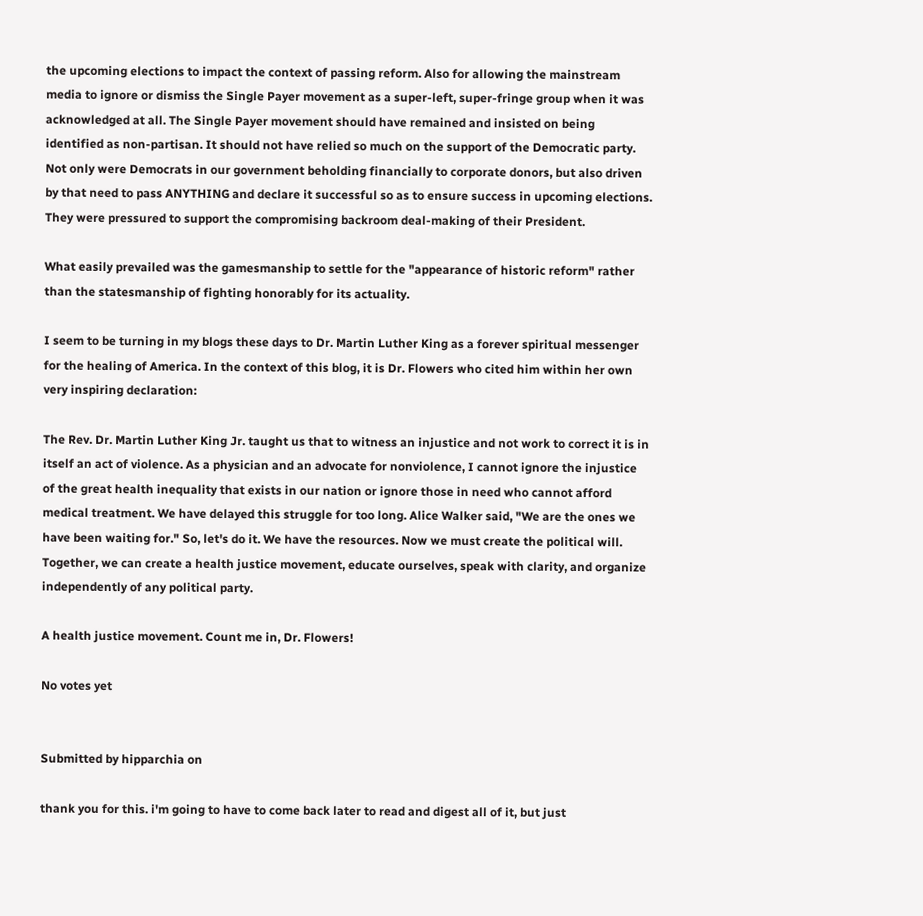the upcoming elections to impact the context of passing reform. Also for allowing the mainstream media to ignore or dismiss the Single Payer movement as a super-left, super-fringe group when it was acknowledged at all. The Single Payer movement should have remained and insisted on being identified as non-partisan. It should not have relied so much on the support of the Democratic party. Not only were Democrats in our government beholding financially to corporate donors, but also driven by that need to pass ANYTHING and declare it successful so as to ensure success in upcoming elections. They were pressured to support the compromising backroom deal-making of their President.

What easily prevailed was the gamesmanship to settle for the "appearance of historic reform" rather than the statesmanship of fighting honorably for its actuality.

I seem to be turning in my blogs these days to Dr. Martin Luther King as a forever spiritual messenger for the healing of America. In the context of this blog, it is Dr. Flowers who cited him within her own very inspiring declaration:

The Rev. Dr. Martin Luther King Jr. taught us that to witness an injustice and not work to correct it is in itself an act of violence. As a physician and an advocate for nonviolence, I cannot ignore the injustice of the great health inequality that exists in our nation or ignore those in need who cannot afford medical treatment. We have delayed this struggle for too long. Alice Walker said, "We are the ones we have been waiting for." So, let's do it. We have the resources. Now we must create the political will. Together, we can create a health justice movement, educate ourselves, speak with clarity, and organize independently of any political party.

A health justice movement. Count me in, Dr. Flowers!

No votes yet


Submitted by hipparchia on

thank you for this. i'm going to have to come back later to read and digest all of it, but just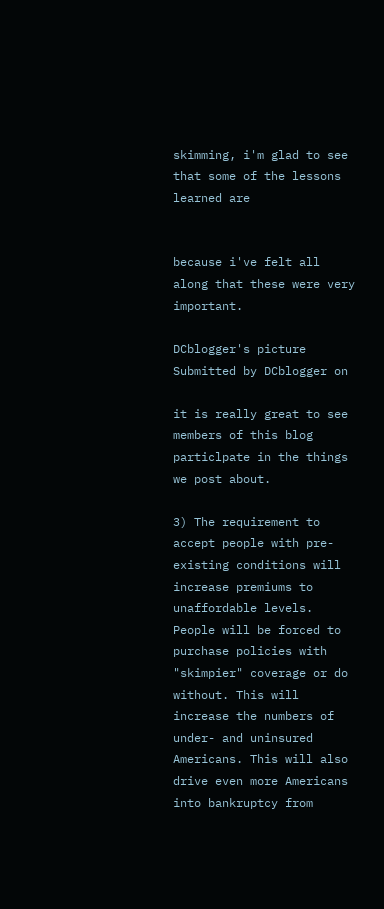skimming, i'm glad to see that some of the lessons learned are


because i've felt all along that these were very important.

DCblogger's picture
Submitted by DCblogger on

it is really great to see members of this blog particlpate in the things we post about.

3) The requirement to accept people with pre-existing conditions will increase premiums to unaffordable levels. People will be forced to purchase policies with "skimpier" coverage or do without. This will increase the numbers of under- and uninsured Americans. This will also drive even more Americans into bankruptcy from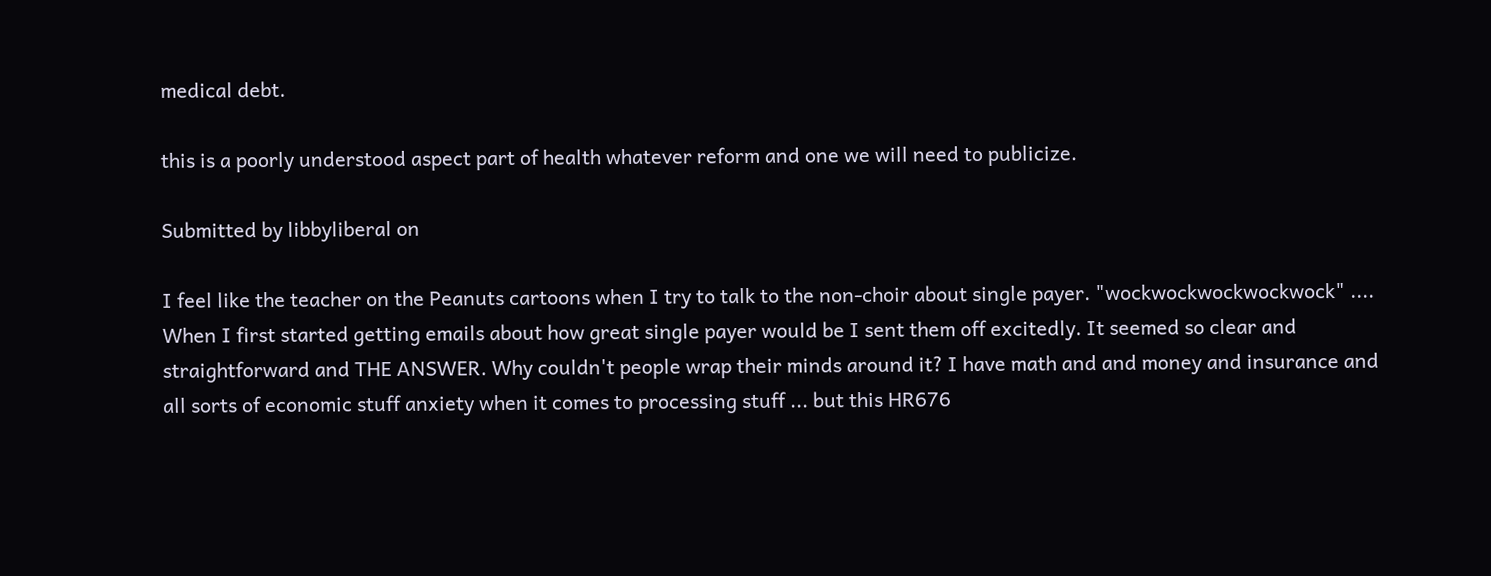medical debt.

this is a poorly understood aspect part of health whatever reform and one we will need to publicize.

Submitted by libbyliberal on

I feel like the teacher on the Peanuts cartoons when I try to talk to the non-choir about single payer. "wockwockwockwockwock" .... When I first started getting emails about how great single payer would be I sent them off excitedly. It seemed so clear and straightforward and THE ANSWER. Why couldn't people wrap their minds around it? I have math and and money and insurance and all sorts of economic stuff anxiety when it comes to processing stuff ... but this HR676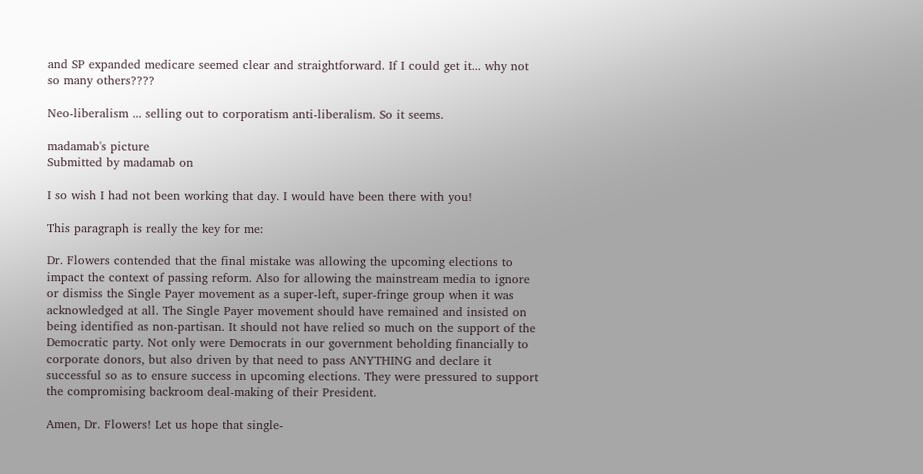and SP expanded medicare seemed clear and straightforward. If I could get it... why not so many others????

Neo-liberalism ... selling out to corporatism anti-liberalism. So it seems.

madamab's picture
Submitted by madamab on

I so wish I had not been working that day. I would have been there with you!

This paragraph is really the key for me:

Dr. Flowers contended that the final mistake was allowing the upcoming elections to impact the context of passing reform. Also for allowing the mainstream media to ignore or dismiss the Single Payer movement as a super-left, super-fringe group when it was acknowledged at all. The Single Payer movement should have remained and insisted on being identified as non-partisan. It should not have relied so much on the support of the Democratic party. Not only were Democrats in our government beholding financially to corporate donors, but also driven by that need to pass ANYTHING and declare it successful so as to ensure success in upcoming elections. They were pressured to support the compromising backroom deal-making of their President.

Amen, Dr. Flowers! Let us hope that single-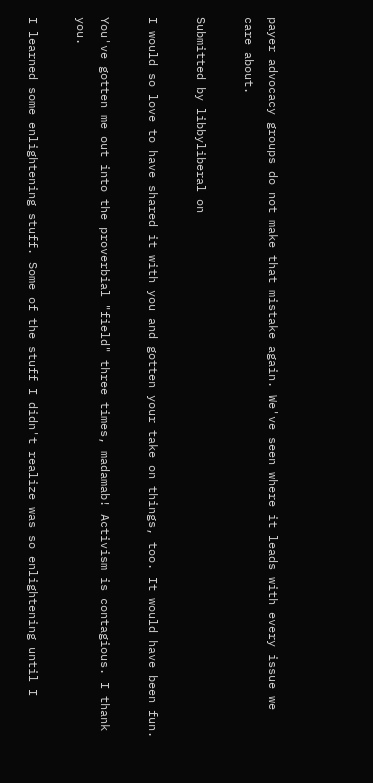payer advocacy groups do not make that mistake again. We've seen where it leads with every issue we care about.

Submitted by libbyliberal on

I would so love to have shared it with you and gotten your take on things, too. It would have been fun.

You've gotten me out into the proverbial "field" three times, madamab! Activism is contagious. I thank you.

I learned some enlightening stuff. Some of the stuff I didn't realize was so enlightening until I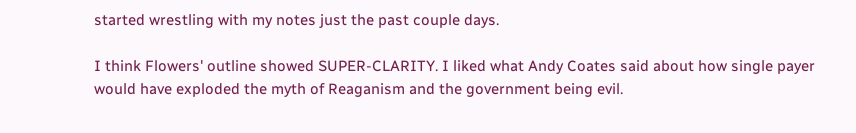started wrestling with my notes just the past couple days.

I think Flowers' outline showed SUPER-CLARITY. I liked what Andy Coates said about how single payer would have exploded the myth of Reaganism and the government being evil.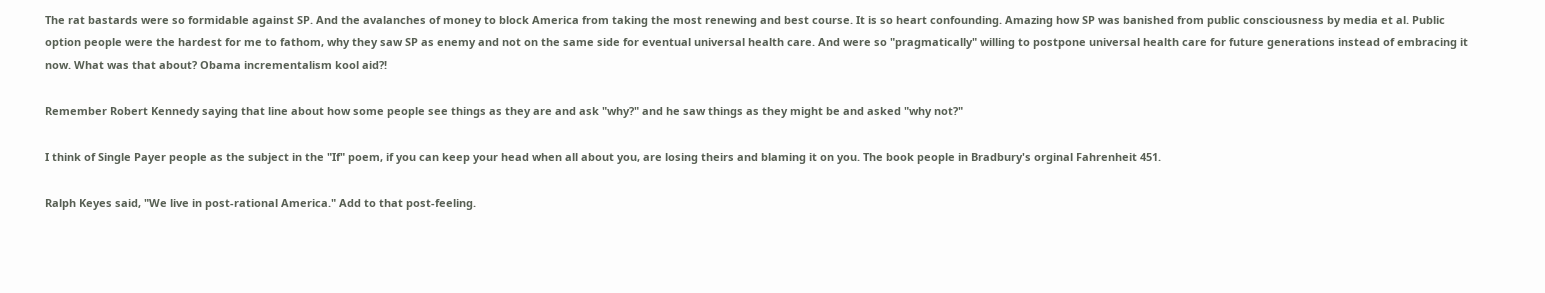The rat bastards were so formidable against SP. And the avalanches of money to block America from taking the most renewing and best course. It is so heart confounding. Amazing how SP was banished from public consciousness by media et al. Public option people were the hardest for me to fathom, why they saw SP as enemy and not on the same side for eventual universal health care. And were so "pragmatically" willing to postpone universal health care for future generations instead of embracing it now. What was that about? Obama incrementalism kool aid?!

Remember Robert Kennedy saying that line about how some people see things as they are and ask "why?" and he saw things as they might be and asked "why not?"

I think of Single Payer people as the subject in the "If" poem, if you can keep your head when all about you, are losing theirs and blaming it on you. The book people in Bradbury's orginal Fahrenheit 451.

Ralph Keyes said, "We live in post-rational America." Add to that post-feeling.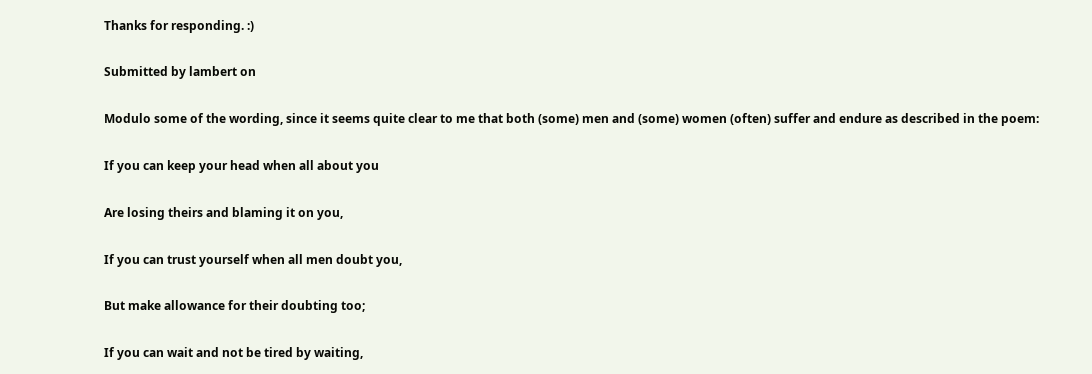Thanks for responding. :)

Submitted by lambert on

Modulo some of the wording, since it seems quite clear to me that both (some) men and (some) women (often) suffer and endure as described in the poem:

If you can keep your head when all about you

Are losing theirs and blaming it on you,

If you can trust yourself when all men doubt you,

But make allowance for their doubting too;

If you can wait and not be tired by waiting,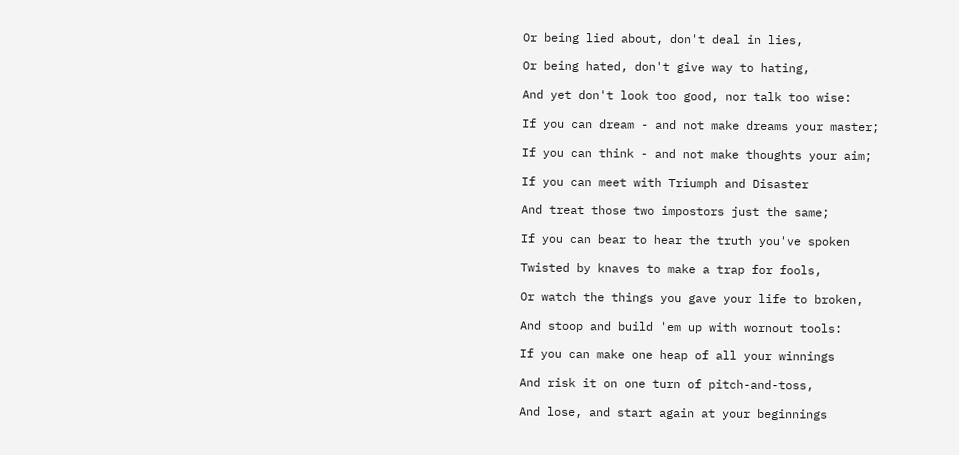Or being lied about, don't deal in lies,

Or being hated, don't give way to hating,

And yet don't look too good, nor talk too wise:

If you can dream - and not make dreams your master;

If you can think - and not make thoughts your aim;

If you can meet with Triumph and Disaster

And treat those two impostors just the same;

If you can bear to hear the truth you've spoken

Twisted by knaves to make a trap for fools,

Or watch the things you gave your life to broken,

And stoop and build 'em up with wornout tools:

If you can make one heap of all your winnings

And risk it on one turn of pitch-and-toss,

And lose, and start again at your beginnings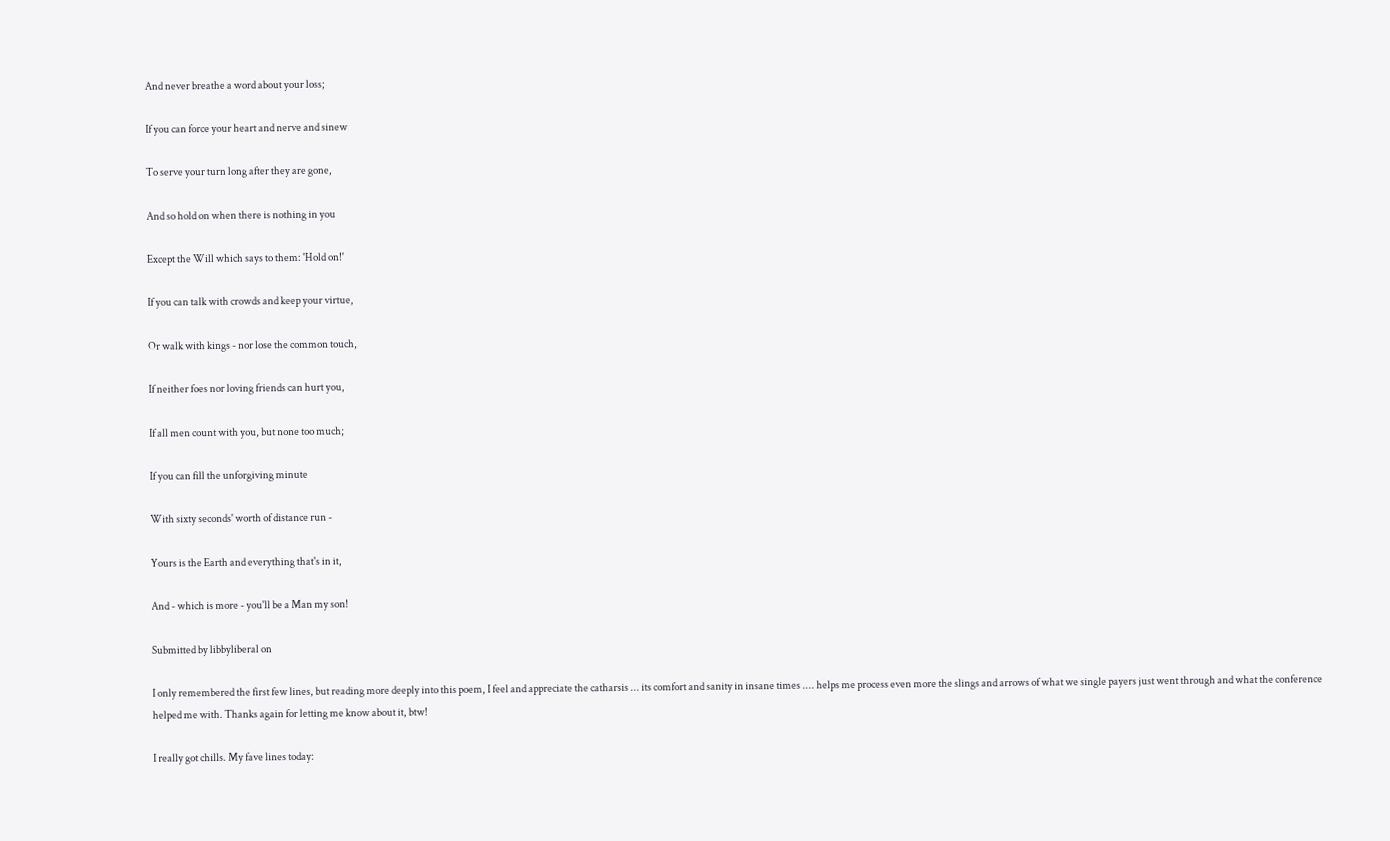And never breathe a word about your loss;

If you can force your heart and nerve and sinew

To serve your turn long after they are gone,

And so hold on when there is nothing in you

Except the Will which says to them: 'Hold on!'

If you can talk with crowds and keep your virtue,

Or walk with kings - nor lose the common touch,

If neither foes nor loving friends can hurt you,

If all men count with you, but none too much;

If you can fill the unforgiving minute

With sixty seconds' worth of distance run -

Yours is the Earth and everything that's in it,

And - which is more - you'll be a Man my son!

Submitted by libbyliberal on

I only remembered the first few lines, but reading more deeply into this poem, I feel and appreciate the catharsis ... its comfort and sanity in insane times .... helps me process even more the slings and arrows of what we single payers just went through and what the conference helped me with. Thanks again for letting me know about it, btw!

I really got chills. My fave lines today: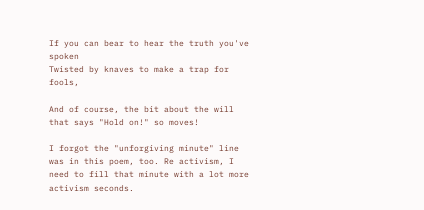If you can bear to hear the truth you've spoken
Twisted by knaves to make a trap for fools,

And of course, the bit about the will that says "Hold on!" so moves!

I forgot the "unforgiving minute" line was in this poem, too. Re activism, I need to fill that minute with a lot more activism seconds.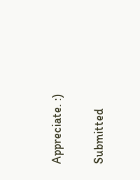Appreciate. :)

Submitted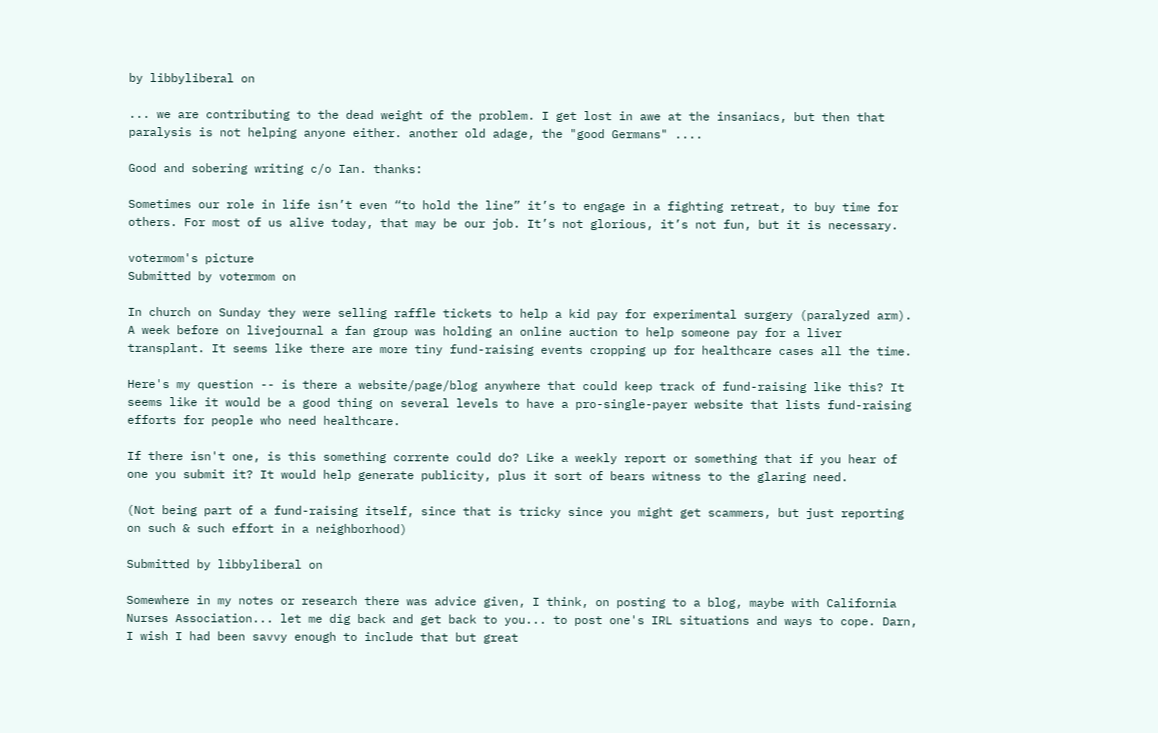by libbyliberal on

... we are contributing to the dead weight of the problem. I get lost in awe at the insaniacs, but then that paralysis is not helping anyone either. another old adage, the "good Germans" ....

Good and sobering writing c/o Ian. thanks:

Sometimes our role in life isn’t even “to hold the line” it’s to engage in a fighting retreat, to buy time for others. For most of us alive today, that may be our job. It’s not glorious, it’s not fun, but it is necessary.

votermom's picture
Submitted by votermom on

In church on Sunday they were selling raffle tickets to help a kid pay for experimental surgery (paralyzed arm). A week before on livejournal a fan group was holding an online auction to help someone pay for a liver transplant. It seems like there are more tiny fund-raising events cropping up for healthcare cases all the time.

Here's my question -- is there a website/page/blog anywhere that could keep track of fund-raising like this? It seems like it would be a good thing on several levels to have a pro-single-payer website that lists fund-raising efforts for people who need healthcare.

If there isn't one, is this something corrente could do? Like a weekly report or something that if you hear of one you submit it? It would help generate publicity, plus it sort of bears witness to the glaring need.

(Not being part of a fund-raising itself, since that is tricky since you might get scammers, but just reporting on such & such effort in a neighborhood)

Submitted by libbyliberal on

Somewhere in my notes or research there was advice given, I think, on posting to a blog, maybe with California Nurses Association... let me dig back and get back to you... to post one's IRL situations and ways to cope. Darn, I wish I had been savvy enough to include that but great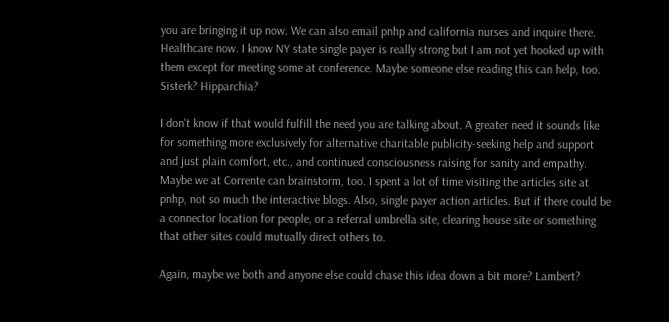you are bringing it up now. We can also email pnhp and california nurses and inquire there. Healthcare now. I know NY state single payer is really strong but I am not yet hooked up with them except for meeting some at conference. Maybe someone else reading this can help, too. Sisterk? Hipparchia?

I don't know if that would fulfill the need you are talking about. A greater need it sounds like for something more exclusively for alternative charitable publicity-seeking help and support and just plain comfort, etc., and continued consciousness raising for sanity and empathy. Maybe we at Corrente can brainstorm, too. I spent a lot of time visiting the articles site at pnhp, not so much the interactive blogs. Also, single payer action articles. But if there could be a connector location for people, or a referral umbrella site, clearing house site or something that other sites could mutually direct others to.

Again, maybe we both and anyone else could chase this idea down a bit more? Lambert?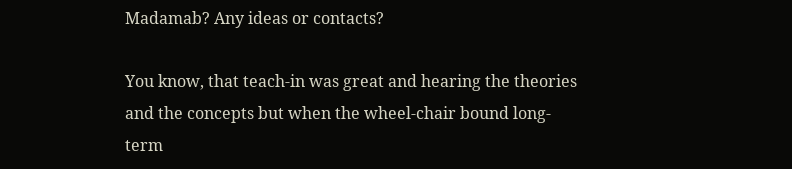Madamab? Any ideas or contacts?

You know, that teach-in was great and hearing the theories and the concepts but when the wheel-chair bound long-term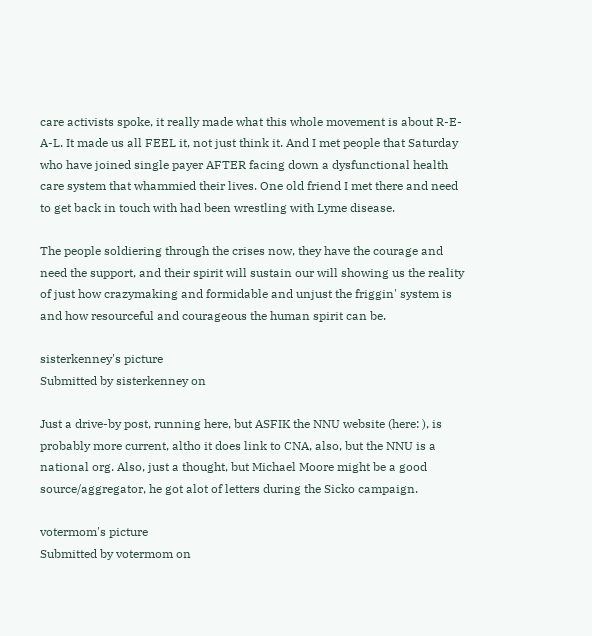care activists spoke, it really made what this whole movement is about R-E-A-L. It made us all FEEL it, not just think it. And I met people that Saturday who have joined single payer AFTER facing down a dysfunctional health care system that whammied their lives. One old friend I met there and need to get back in touch with had been wrestling with Lyme disease.

The people soldiering through the crises now, they have the courage and need the support, and their spirit will sustain our will showing us the reality of just how crazymaking and formidable and unjust the friggin' system is and how resourceful and courageous the human spirit can be.

sisterkenney's picture
Submitted by sisterkenney on

Just a drive-by post, running here, but ASFIK the NNU website (here: ), is probably more current, altho it does link to CNA, also, but the NNU is a national org. Also, just a thought, but Michael Moore might be a good source/aggregator, he got alot of letters during the Sicko campaign.

votermom's picture
Submitted by votermom on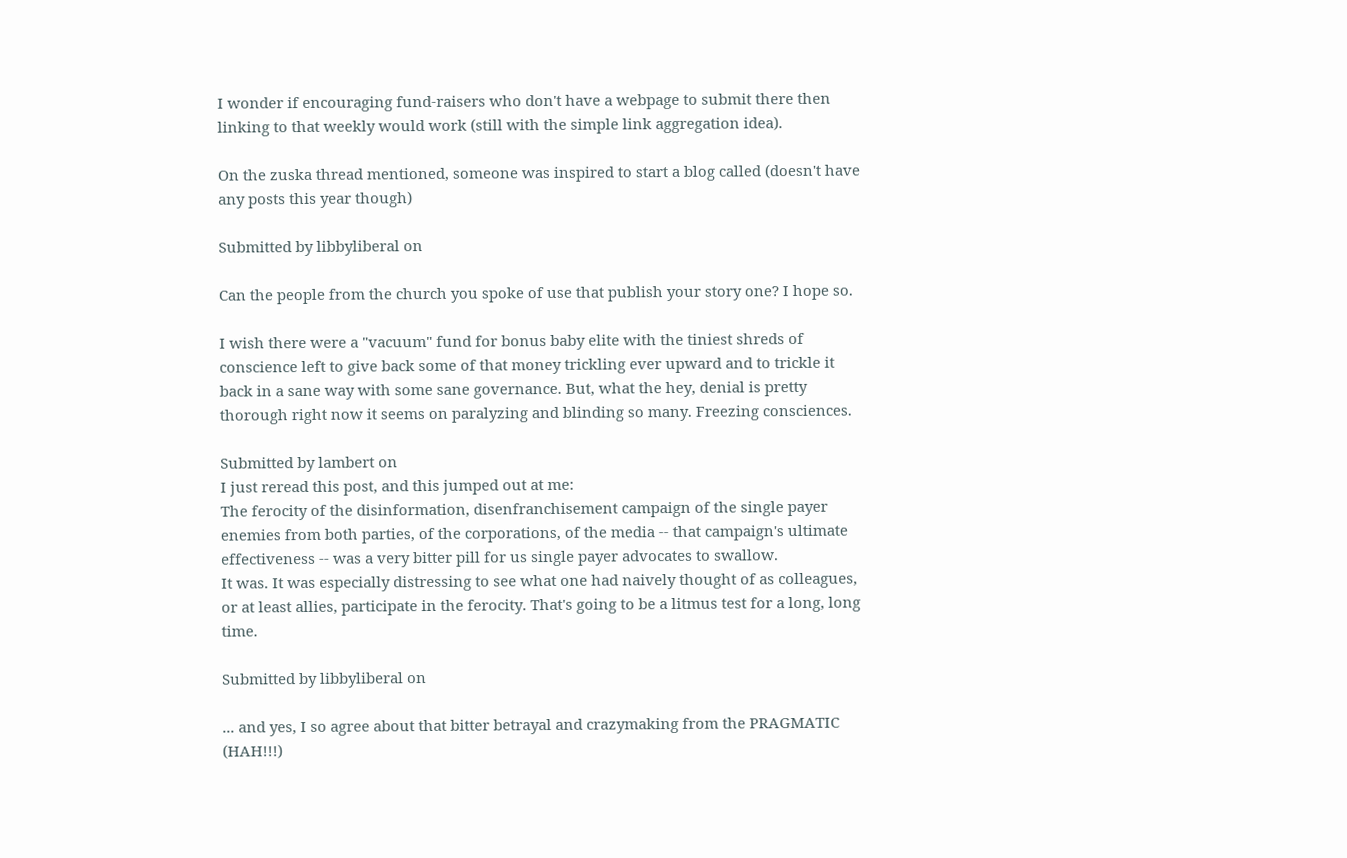I wonder if encouraging fund-raisers who don't have a webpage to submit there then linking to that weekly would work (still with the simple link aggregation idea).

On the zuska thread mentioned, someone was inspired to start a blog called (doesn't have any posts this year though)

Submitted by libbyliberal on

Can the people from the church you spoke of use that publish your story one? I hope so.

I wish there were a "vacuum" fund for bonus baby elite with the tiniest shreds of conscience left to give back some of that money trickling ever upward and to trickle it back in a sane way with some sane governance. But, what the hey, denial is pretty thorough right now it seems on paralyzing and blinding so many. Freezing consciences.

Submitted by lambert on
I just reread this post, and this jumped out at me:
The ferocity of the disinformation, disenfranchisement campaign of the single payer enemies from both parties, of the corporations, of the media -- that campaign's ultimate effectiveness -- was a very bitter pill for us single payer advocates to swallow.
It was. It was especially distressing to see what one had naively thought of as colleagues, or at least allies, participate in the ferocity. That's going to be a litmus test for a long, long time.

Submitted by libbyliberal on

... and yes, I so agree about that bitter betrayal and crazymaking from the PRAGMATIC (HAH!!!)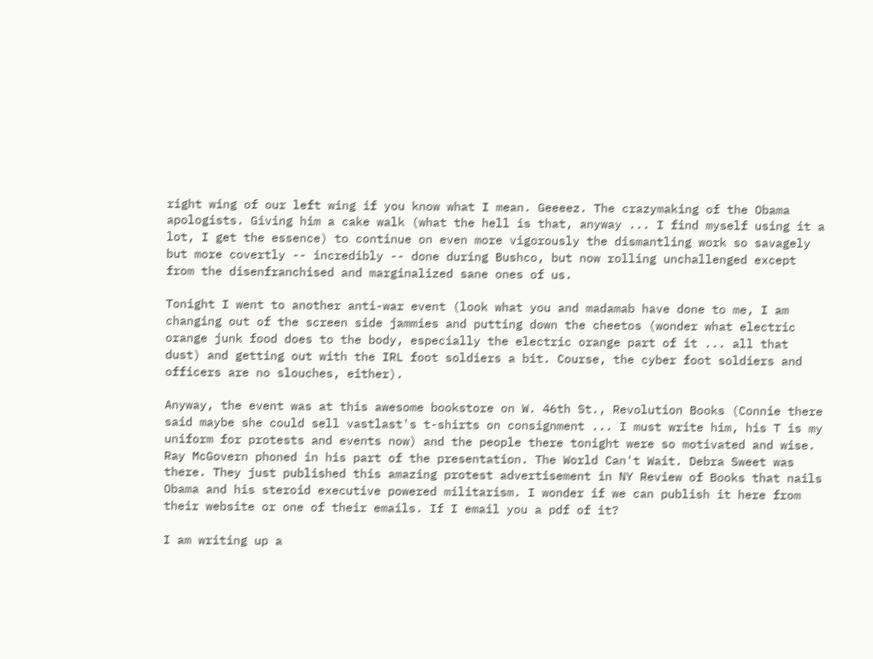right wing of our left wing if you know what I mean. Geeeez. The crazymaking of the Obama apologists. Giving him a cake walk (what the hell is that, anyway ... I find myself using it a lot, I get the essence) to continue on even more vigorously the dismantling work so savagely but more covertly -- incredibly -- done during Bushco, but now rolling unchallenged except from the disenfranchised and marginalized sane ones of us.

Tonight I went to another anti-war event (look what you and madamab have done to me, I am changing out of the screen side jammies and putting down the cheetos (wonder what electric orange junk food does to the body, especially the electric orange part of it ... all that dust) and getting out with the IRL foot soldiers a bit. Course, the cyber foot soldiers and officers are no slouches, either).

Anyway, the event was at this awesome bookstore on W. 46th St., Revolution Books (Connie there said maybe she could sell vastlast's t-shirts on consignment ... I must write him, his T is my uniform for protests and events now) and the people there tonight were so motivated and wise. Ray McGovern phoned in his part of the presentation. The World Can't Wait. Debra Sweet was there. They just published this amazing protest advertisement in NY Review of Books that nails Obama and his steroid executive powered militarism. I wonder if we can publish it here from their website or one of their emails. If I email you a pdf of it?

I am writing up a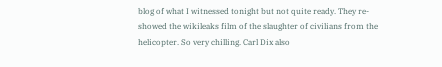blog of what I witnessed tonight but not quite ready. They re-showed the wikileaks film of the slaughter of civilians from the helicopter. So very chilling. Carl Dix also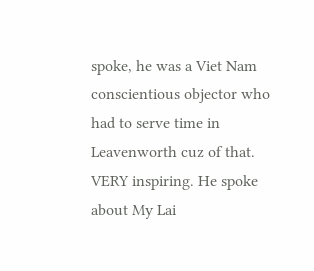spoke, he was a Viet Nam conscientious objector who had to serve time in Leavenworth cuz of that. VERY inspiring. He spoke about My Lai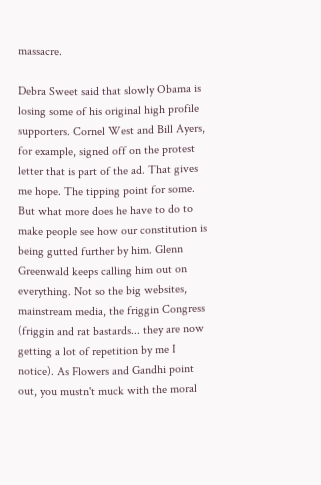massacre.

Debra Sweet said that slowly Obama is losing some of his original high profile supporters. Cornel West and Bill Ayers, for example, signed off on the protest letter that is part of the ad. That gives me hope. The tipping point for some. But what more does he have to do to make people see how our constitution is being gutted further by him. Glenn Greenwald keeps calling him out on everything. Not so the big websites, mainstream media, the friggin Congress (friggin and rat bastards... they are now getting a lot of repetition by me I notice). As Flowers and Gandhi point out, you mustn't muck with the moral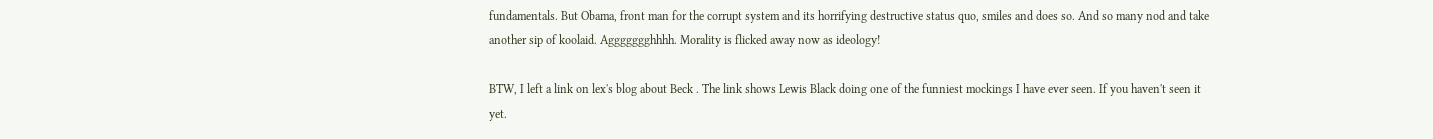fundamentals. But Obama, front man for the corrupt system and its horrifying destructive status quo, smiles and does so. And so many nod and take another sip of koolaid. Aggggggghhhh. Morality is flicked away now as ideology!

BTW, I left a link on lex's blog about Beck . The link shows Lewis Black doing one of the funniest mockings I have ever seen. If you haven't seen it yet.